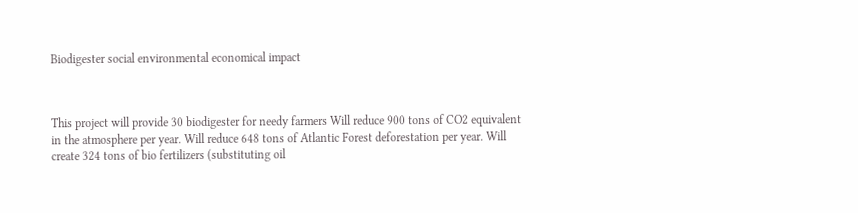Biodigester social environmental economical impact



This project will provide 30 biodigester for needy farmers Will reduce 900 tons of CO2 equivalent in the atmosphere per year. Will reduce 648 tons of Atlantic Forest deforestation per year. Will create 324 tons of bio fertilizers (substituting oil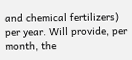and chemical fertilizers) per year. Will provide, per month, the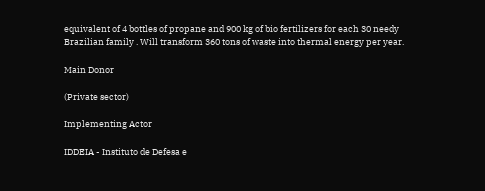equivalent of 4 bottles of propane and 900 kg of bio fertilizers for each 30 needy Brazilian family . Will transform 360 tons of waste into thermal energy per year.

Main Donor

(Private sector)

Implementing Actor

IDDEIA - Instituto de Defesa e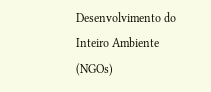Desenvolvimento do Inteiro Ambiente (NGOs)